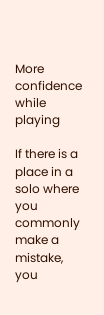More confidence while playing

If there is a place in a solo where you commonly make a mistake, you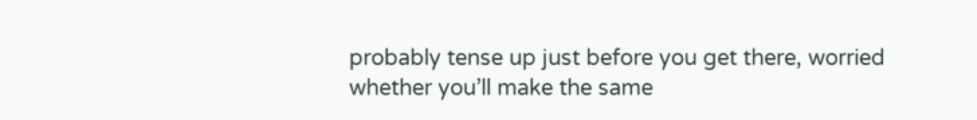probably tense up just before you get there, worried whether you’ll make the same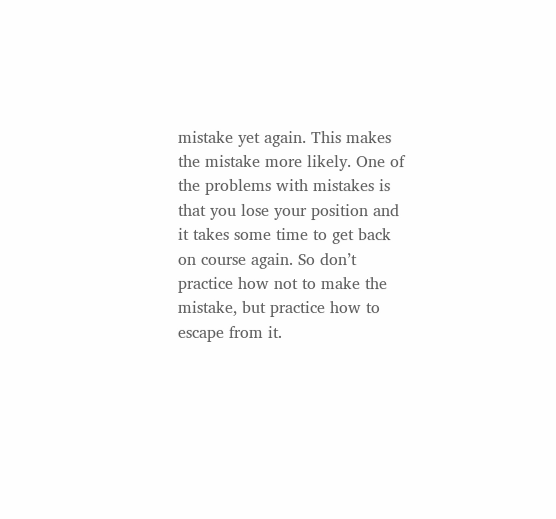mistake yet again. This makes the mistake more likely. One of the problems with mistakes is that you lose your position and it takes some time to get back on course again. So don’t practice how not to make the mistake, but practice how to escape from it.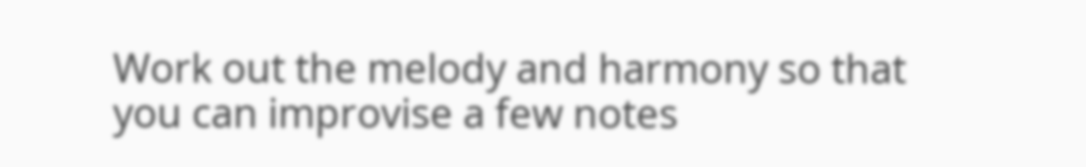Work out the melody and harmony so that you can improvise a few notes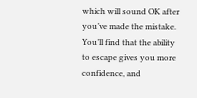which will sound OK after you’ve made the mistake. You’ll find that the ability to escape gives you more confidence, and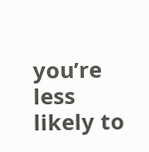you’re less likely to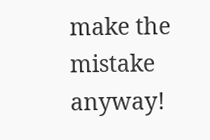make the mistake anyway!